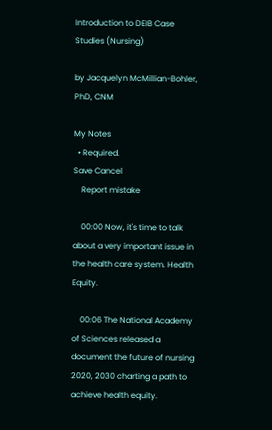Introduction to DEIB Case Studies (Nursing)

by Jacquelyn McMillian-Bohler, PhD, CNM

My Notes
  • Required.
Save Cancel
    Report mistake

    00:00 Now, it's time to talk about a very important issue in the health care system. Health Equity.

    00:06 The National Academy of Sciences released a document the future of nursing 2020, 2030 charting a path to achieve health equity.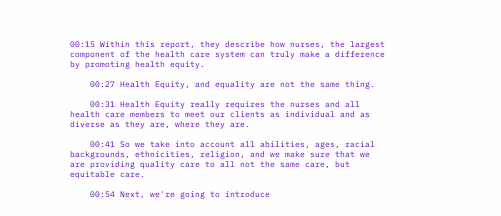00:15 Within this report, they describe how nurses, the largest component of the health care system can truly make a difference by promoting health equity.

    00:27 Health Equity, and equality are not the same thing.

    00:31 Health Equity really requires the nurses and all health care members to meet our clients as individual and as diverse as they are, where they are.

    00:41 So we take into account all abilities, ages, racial backgrounds, ethnicities, religion, and we make sure that we are providing quality care to all not the same care, but equitable care.

    00:54 Next, we're going to introduce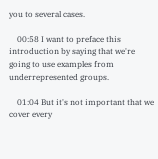you to several cases.

    00:58 I want to preface this introduction by saying that we're going to use examples from underrepresented groups.

    01:04 But it's not important that we cover every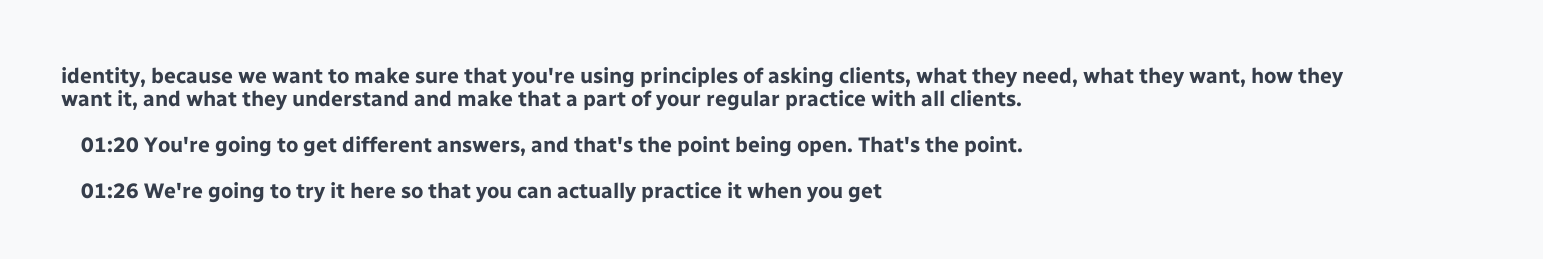identity, because we want to make sure that you're using principles of asking clients, what they need, what they want, how they want it, and what they understand and make that a part of your regular practice with all clients.

    01:20 You're going to get different answers, and that's the point being open. That's the point.

    01:26 We're going to try it here so that you can actually practice it when you get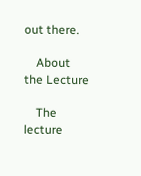out there.

    About the Lecture

    The lecture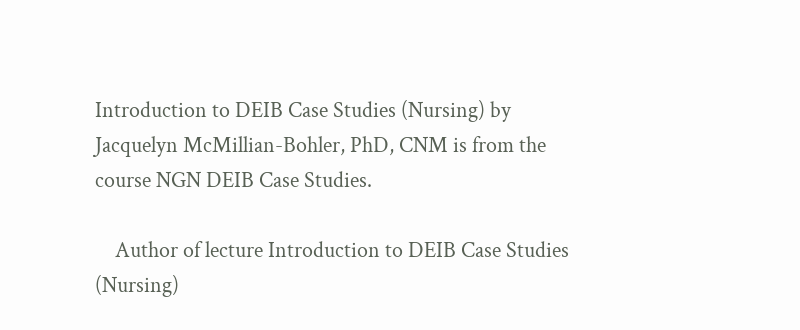Introduction to DEIB Case Studies (Nursing) by Jacquelyn McMillian-Bohler, PhD, CNM is from the course NGN DEIB Case Studies.

    Author of lecture Introduction to DEIB Case Studies (Nursing)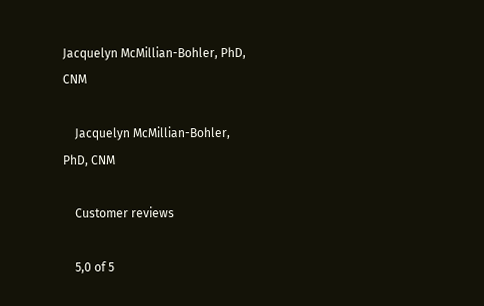Jacquelyn McMillian-Bohler, PhD, CNM

    Jacquelyn McMillian-Bohler, PhD, CNM

    Customer reviews

    5,0 of 5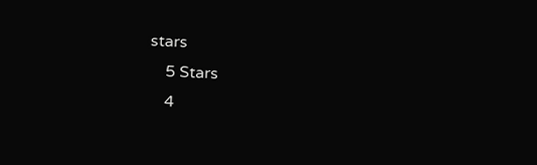stars
    5 Stars
    4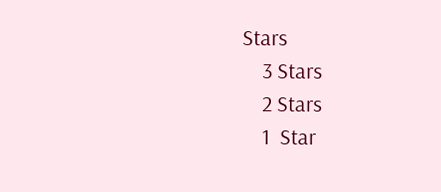Stars
    3 Stars
    2 Stars
    1  Star